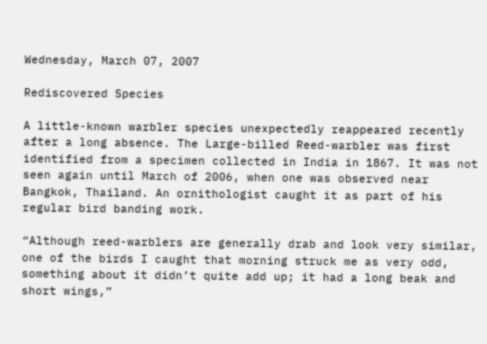Wednesday, March 07, 2007

Rediscovered Species

A little-known warbler species unexpectedly reappeared recently after a long absence. The Large-billed Reed-warbler was first identified from a specimen collected in India in 1867. It was not seen again until March of 2006, when one was observed near Bangkok, Thailand. An ornithologist caught it as part of his regular bird banding work.

“Although reed-warblers are generally drab and look very similar, one of the birds I caught that morning struck me as very odd, something about it didn’t quite add up; it had a long beak and short wings,”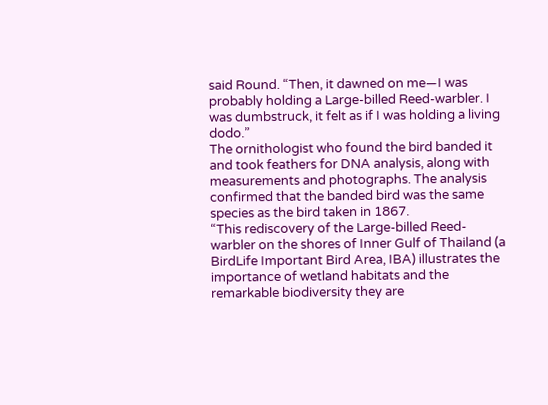said Round. “Then, it dawned on me—I was probably holding a Large-billed Reed-warbler. I was dumbstruck, it felt as if I was holding a living dodo.”
The ornithologist who found the bird banded it and took feathers for DNA analysis, along with measurements and photographs. The analysis confirmed that the banded bird was the same species as the bird taken in 1867.
“This rediscovery of the Large-billed Reed-warbler on the shores of Inner Gulf of Thailand (a BirdLife Important Bird Area, IBA) illustrates the importance of wetland habitats and the remarkable biodiversity they are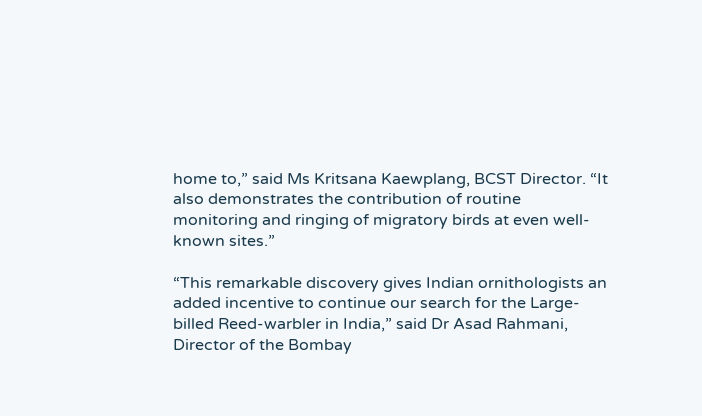home to,” said Ms Kritsana Kaewplang, BCST Director. “It also demonstrates the contribution of routine monitoring and ringing of migratory birds at even well-known sites.”

“This remarkable discovery gives Indian ornithologists an added incentive to continue our search for the Large-billed Reed-warbler in India,” said Dr Asad Rahmani, Director of the Bombay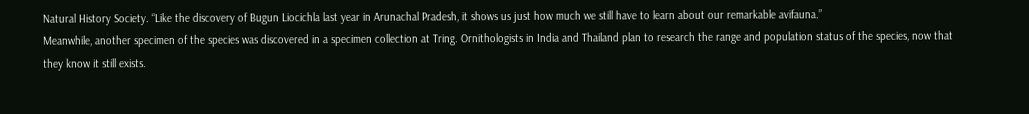Natural History Society. “Like the discovery of Bugun Liocichla last year in Arunachal Pradesh, it shows us just how much we still have to learn about our remarkable avifauna.”
Meanwhile, another specimen of the species was discovered in a specimen collection at Tring. Ornithologists in India and Thailand plan to research the range and population status of the species, now that they know it still exists.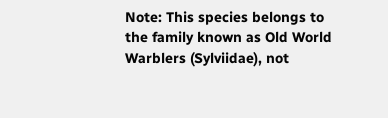Note: This species belongs to the family known as Old World Warblers (Sylviidae), not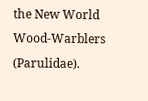the New World Wood-Warblers (Parulidae).